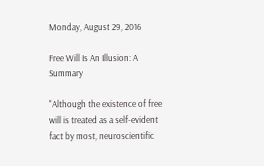Monday, August 29, 2016

Free Will Is An Illusion: A Summary

"Although the existence of free will is treated as a self-evident fact by most, neuroscientific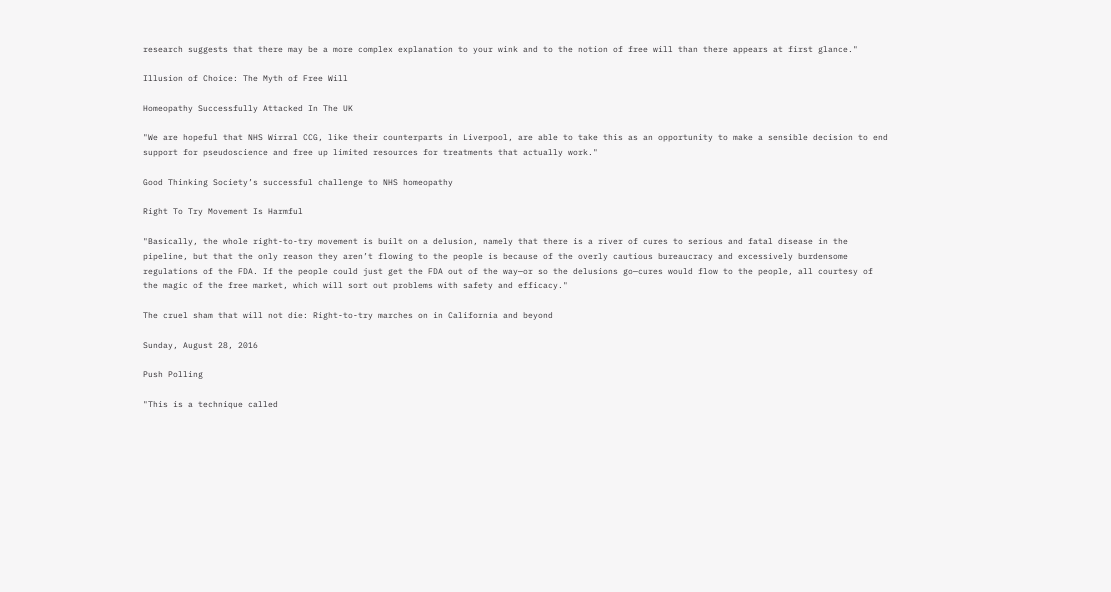research suggests that there may be a more complex explanation to your wink and to the notion of free will than there appears at first glance."

Illusion of Choice: The Myth of Free Will

Homeopathy Successfully Attacked In The UK

"We are hopeful that NHS Wirral CCG, like their counterparts in Liverpool, are able to take this as an opportunity to make a sensible decision to end support for pseudoscience and free up limited resources for treatments that actually work."

Good Thinking Society’s successful challenge to NHS homeopathy

Right To Try Movement Is Harmful

"Basically, the whole right-to-try movement is built on a delusion, namely that there is a river of cures to serious and fatal disease in the pipeline, but that the only reason they aren’t flowing to the people is because of the overly cautious bureaucracy and excessively burdensome regulations of the FDA. If the people could just get the FDA out of the way—or so the delusions go—cures would flow to the people, all courtesy of the magic of the free market, which will sort out problems with safety and efficacy."

The cruel sham that will not die: Right-to-try marches on in California and beyond

Sunday, August 28, 2016

Push Polling

"This is a technique called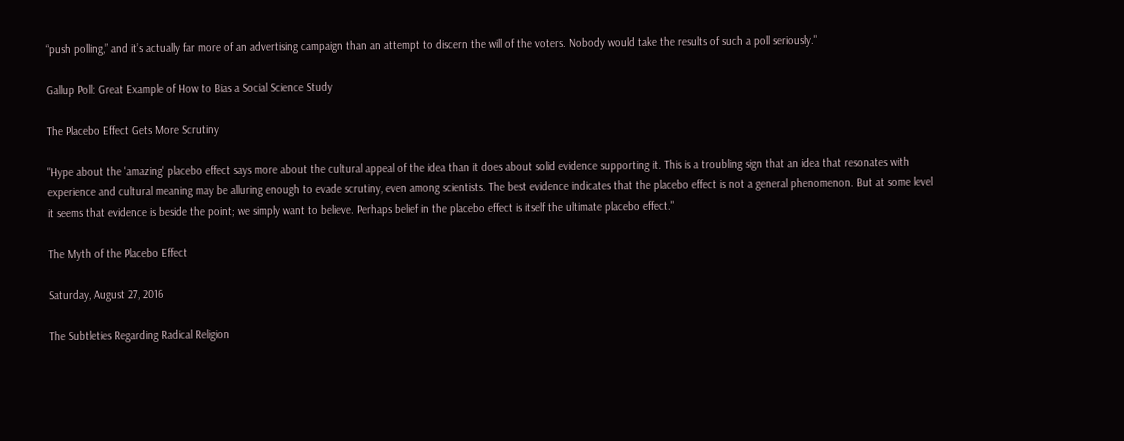“push polling,” and it’s actually far more of an advertising campaign than an attempt to discern the will of the voters. Nobody would take the results of such a poll seriously."

Gallup Poll: Great Example of How to Bias a Social Science Study

The Placebo Effect Gets More Scrutiny

"Hype about the 'amazing' placebo effect says more about the cultural appeal of the idea than it does about solid evidence supporting it. This is a troubling sign that an idea that resonates with experience and cultural meaning may be alluring enough to evade scrutiny, even among scientists. The best evidence indicates that the placebo effect is not a general phenomenon. But at some level it seems that evidence is beside the point; we simply want to believe. Perhaps belief in the placebo effect is itself the ultimate placebo effect."

The Myth of the Placebo Effect

Saturday, August 27, 2016

The Subtleties Regarding Radical Religion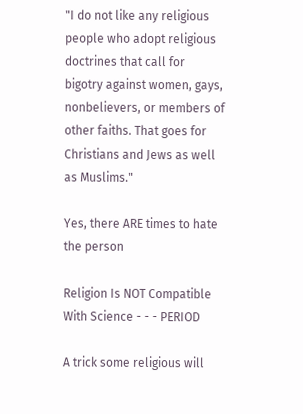"I do not like any religious people who adopt religious doctrines that call for bigotry against women, gays, nonbelievers, or members of other faiths. That goes for Christians and Jews as well as Muslims."

Yes, there ARE times to hate the person

Religion Is NOT Compatible With Science - - - PERIOD

A trick some religious will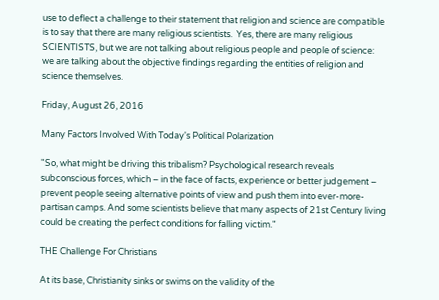use to deflect a challenge to their statement that religion and science are compatible is to say that there are many religious scientists.  Yes, there are many religious SCIENTISTS, but we are not talking about religious people and people of science:  we are talking about the objective findings regarding the entities of religion and science themselves.

Friday, August 26, 2016

Many Factors Involved With Today's Political Polarization

"So, what might be driving this tribalism? Psychological research reveals subconscious forces, which – in the face of facts, experience or better judgement – prevent people seeing alternative points of view and push them into ever-more-partisan camps. And some scientists believe that many aspects of 21st Century living could be creating the perfect conditions for falling victim."

THE Challenge For Christians

At its base, Christianity sinks or swims on the validity of the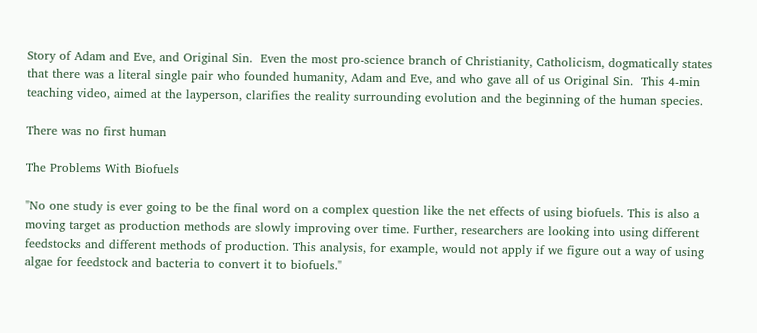Story of Adam and Eve, and Original Sin.  Even the most pro-science branch of Christianity, Catholicism, dogmatically states that there was a literal single pair who founded humanity, Adam and Eve, and who gave all of us Original Sin.  This 4-min  teaching video, aimed at the layperson, clarifies the reality surrounding evolution and the beginning of the human species.

There was no first human

The Problems With Biofuels

"No one study is ever going to be the final word on a complex question like the net effects of using biofuels. This is also a moving target as production methods are slowly improving over time. Further, researchers are looking into using different feedstocks and different methods of production. This analysis, for example, would not apply if we figure out a way of using algae for feedstock and bacteria to convert it to biofuels."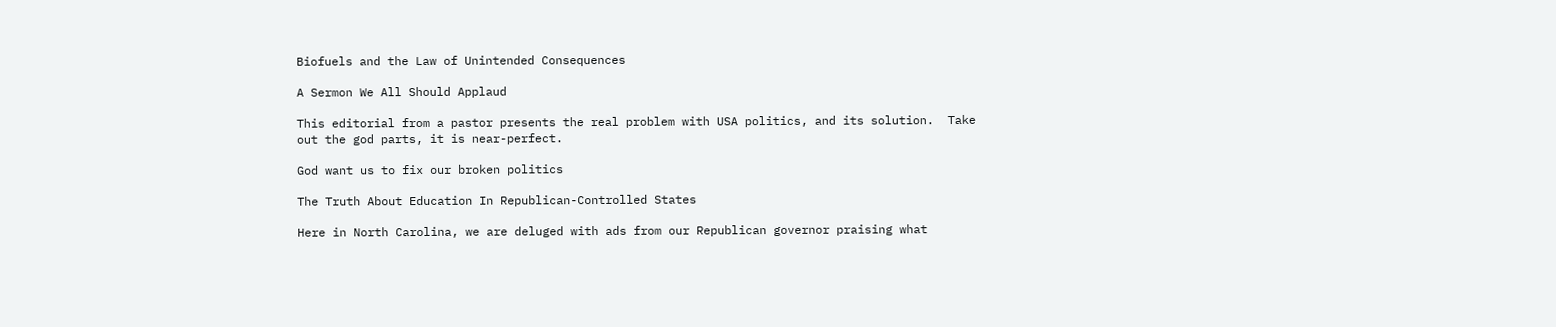Biofuels and the Law of Unintended Consequences

A Sermon We All Should Applaud

This editorial from a pastor presents the real problem with USA politics, and its solution.  Take out the god parts, it is near-perfect.

God want us to fix our broken politics

The Truth About Education In Republican-Controlled States

Here in North Carolina, we are deluged with ads from our Republican governor praising what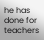he has done for teachers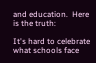and education.  Here is the truth:

It's hard to celebrate what schools face